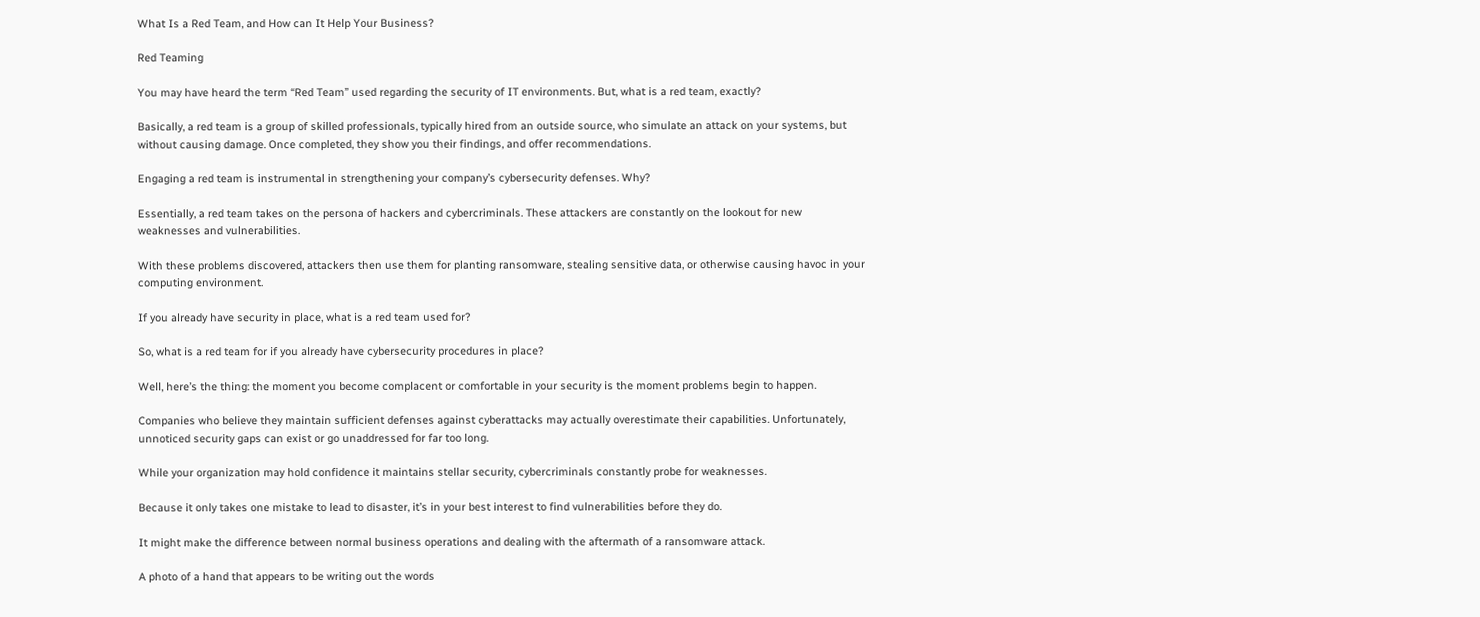What Is a Red Team, and How can It Help Your Business?

Red Teaming

You may have heard the term “Red Team” used regarding the security of IT environments. But, what is a red team, exactly?

Basically, a red team is a group of skilled professionals, typically hired from an outside source, who simulate an attack on your systems, but without causing damage. Once completed, they show you their findings, and offer recommendations.

Engaging a red team is instrumental in strengthening your company’s cybersecurity defenses. Why?

Essentially, a red team takes on the persona of hackers and cybercriminals. These attackers are constantly on the lookout for new weaknesses and vulnerabilities.

With these problems discovered, attackers then use them for planting ransomware, stealing sensitive data, or otherwise causing havoc in your computing environment.

If you already have security in place, what is a red team used for?

So, what is a red team for if you already have cybersecurity procedures in place?

Well, here’s the thing: the moment you become complacent or comfortable in your security is the moment problems begin to happen.

Companies who believe they maintain sufficient defenses against cyberattacks may actually overestimate their capabilities. Unfortunately, unnoticed security gaps can exist or go unaddressed for far too long.

While your organization may hold confidence it maintains stellar security, cybercriminals constantly probe for weaknesses.

Because it only takes one mistake to lead to disaster, it’s in your best interest to find vulnerabilities before they do.

It might make the difference between normal business operations and dealing with the aftermath of a ransomware attack.

A photo of a hand that appears to be writing out the words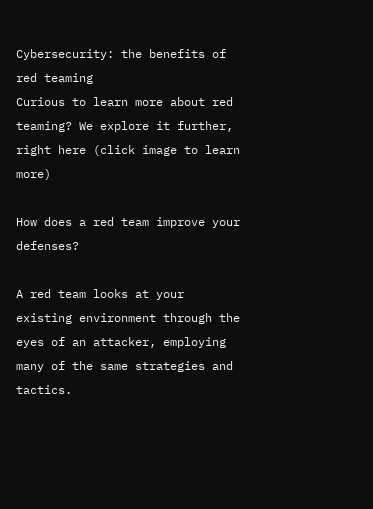Cybersecurity: the benefits of red teaming
Curious to learn more about red teaming? We explore it further, right here (click image to learn more)

How does a red team improve your defenses?

A red team looks at your existing environment through the eyes of an attacker, employing many of the same strategies and tactics.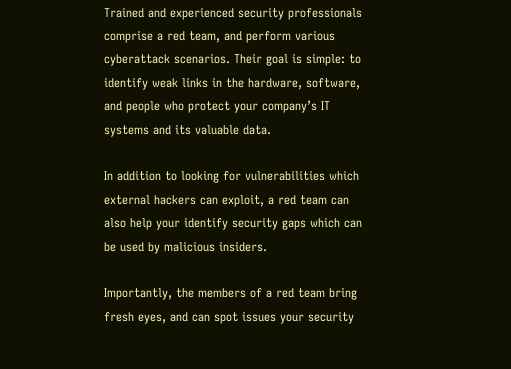Trained and experienced security professionals comprise a red team, and perform various cyberattack scenarios. Their goal is simple: to identify weak links in the hardware, software, and people who protect your company’s IT systems and its valuable data.

In addition to looking for vulnerabilities which external hackers can exploit, a red team can also help your identify security gaps which can be used by malicious insiders.

Importantly, the members of a red team bring fresh eyes, and can spot issues your security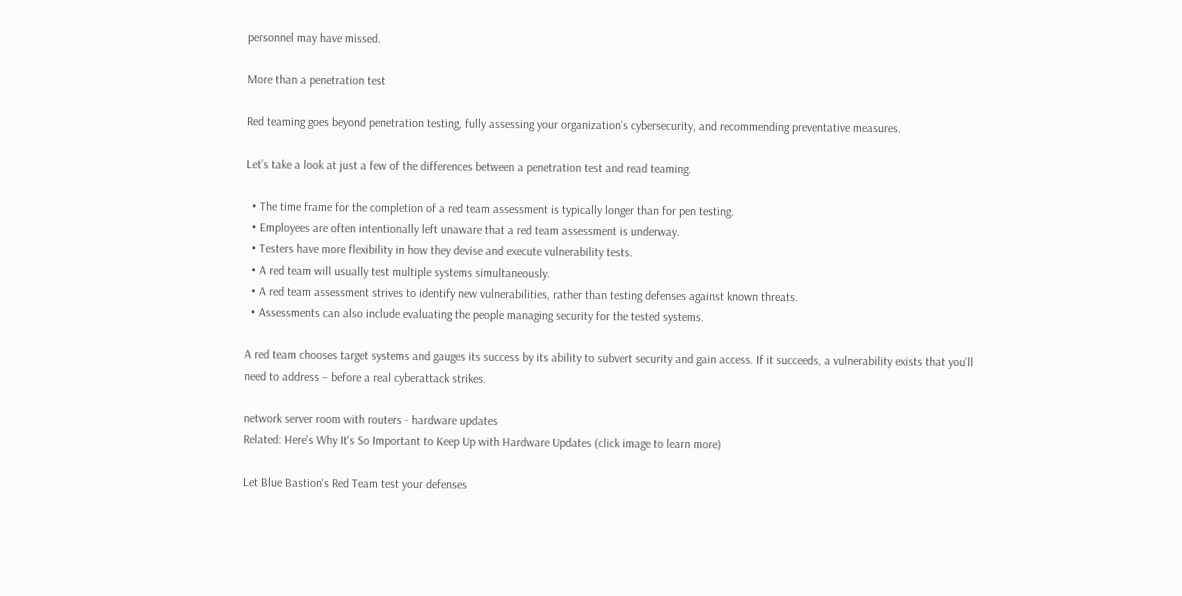personnel may have missed.

More than a penetration test

Red teaming goes beyond penetration testing, fully assessing your organization’s cybersecurity, and recommending preventative measures.

Let’s take a look at just a few of the differences between a penetration test and read teaming.

  • The time frame for the completion of a red team assessment is typically longer than for pen testing.
  • Employees are often intentionally left unaware that a red team assessment is underway.
  • Testers have more flexibility in how they devise and execute vulnerability tests.
  • A red team will usually test multiple systems simultaneously.
  • A red team assessment strives to identify new vulnerabilities, rather than testing defenses against known threats.
  • Assessments can also include evaluating the people managing security for the tested systems.

A red team chooses target systems and gauges its success by its ability to subvert security and gain access. If it succeeds, a vulnerability exists that you’ll need to address – before a real cyberattack strikes.

network server room with routers - hardware updates
Related: Here's Why It's So Important to Keep Up with Hardware Updates (click image to learn more)

Let Blue Bastion's Red Team test your defenses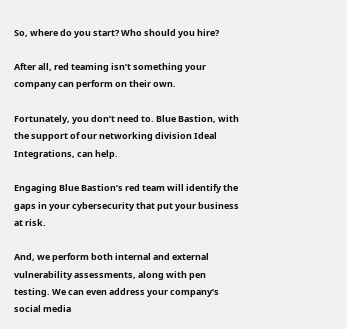So, where do you start? Who should you hire?

After all, red teaming isn’t something your company can perform on their own.

Fortunately, you don’t need to. Blue Bastion, with the support of our networking division Ideal Integrations, can help.

Engaging Blue Bastion’s red team will identify the gaps in your cybersecurity that put your business at risk.

And, we perform both internal and external vulnerability assessments, along with pen testing. We can even address your company’s social media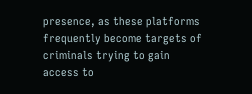presence, as these platforms frequently become targets of criminals trying to gain access to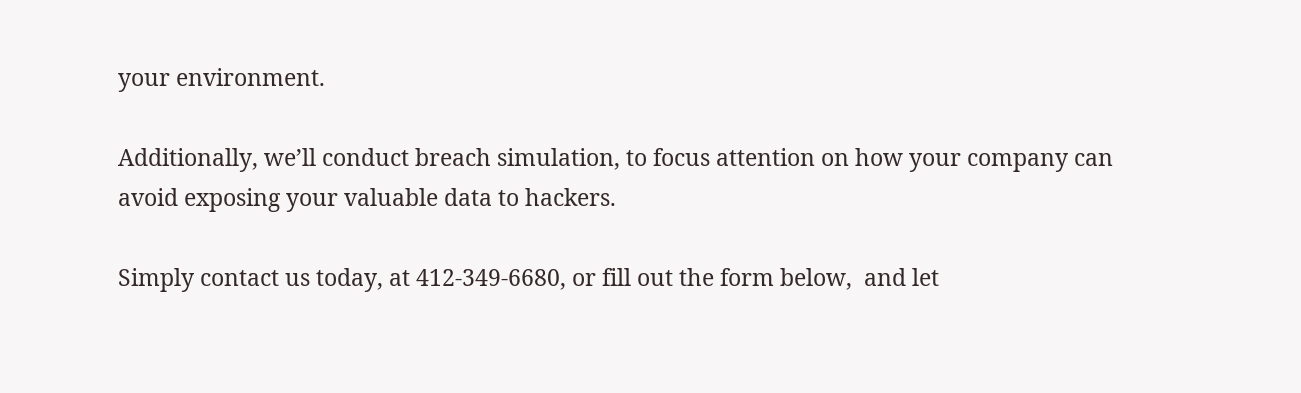your environment.

Additionally, we’ll conduct breach simulation, to focus attention on how your company can avoid exposing your valuable data to hackers.

Simply contact us today, at 412-349-6680, or fill out the form below,  and let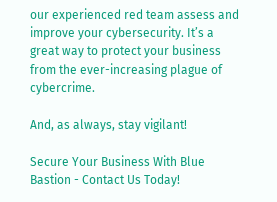our experienced red team assess and improve your cybersecurity. It’s a great way to protect your business from the ever-increasing plague of cybercrime.

And, as always, stay vigilant!

Secure Your Business With Blue Bastion - Contact Us Today!